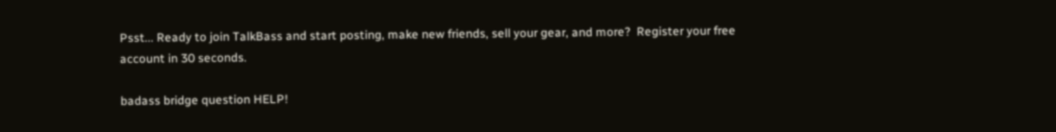Psst... Ready to join TalkBass and start posting, make new friends, sell your gear, and more?  Register your free account in 30 seconds.

badass bridge question HELP!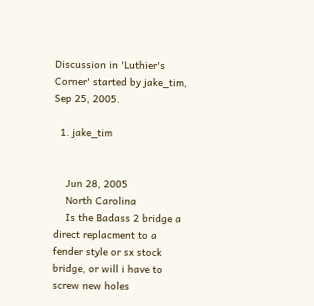Discussion in 'Luthier's Corner' started by jake_tim, Sep 25, 2005.

  1. jake_tim


    Jun 28, 2005
    North Carolina
    Is the Badass 2 bridge a direct replacment to a fender style or sx stock bridge, or will i have to screw new holes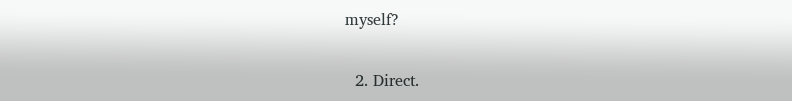myself?

  2. Direct.